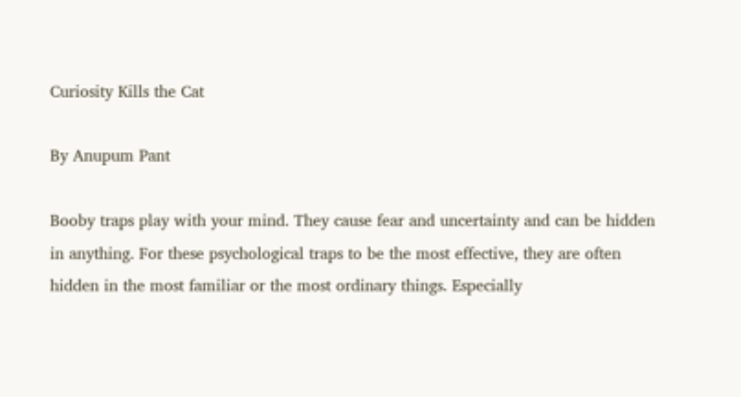Curiosity Kills the Cat

By Anupum Pant

Booby traps play with your mind. They cause fear and uncertainty and can be hidden in anything. For these psychological traps to be the most effective, they are often hidden in the most familiar or the most ordinary things. Especially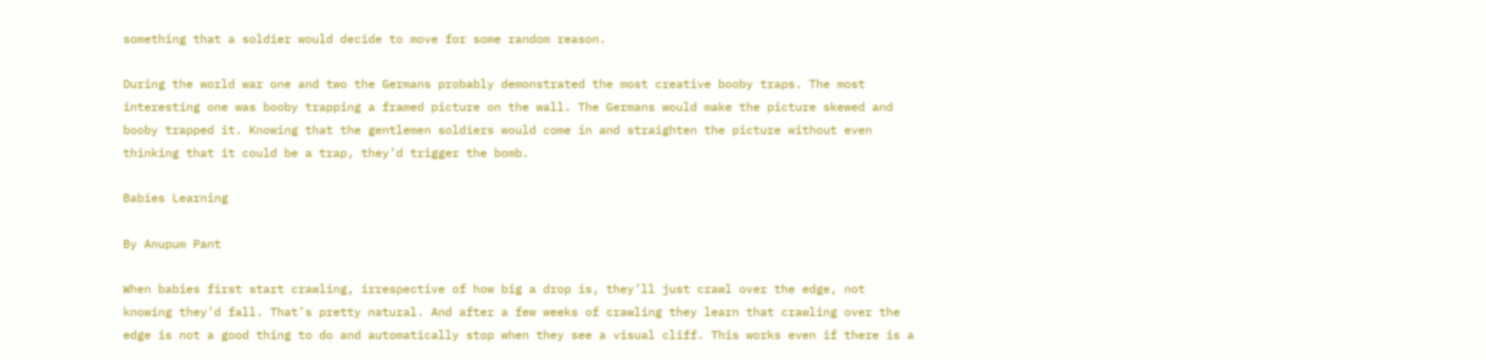something that a soldier would decide to move for some random reason.

During the world war one and two the Germans probably demonstrated the most creative booby traps. The most interesting one was booby trapping a framed picture on the wall. The Germans would make the picture skewed and booby trapped it. Knowing that the gentlemen soldiers would come in and straighten the picture without even thinking that it could be a trap, they’d trigger the bomb.

Babies Learning

By Anupum Pant

When babies first start crawling, irrespective of how big a drop is, they’ll just crawl over the edge, not knowing they’d fall. That’s pretty natural. And after a few weeks of crawling they learn that crawling over the edge is not a good thing to do and automatically stop when they see a visual cliff. This works even if there is a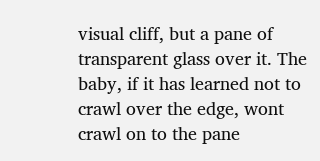visual cliff, but a pane of transparent glass over it. The baby, if it has learned not to crawl over the edge, wont crawl on to the pane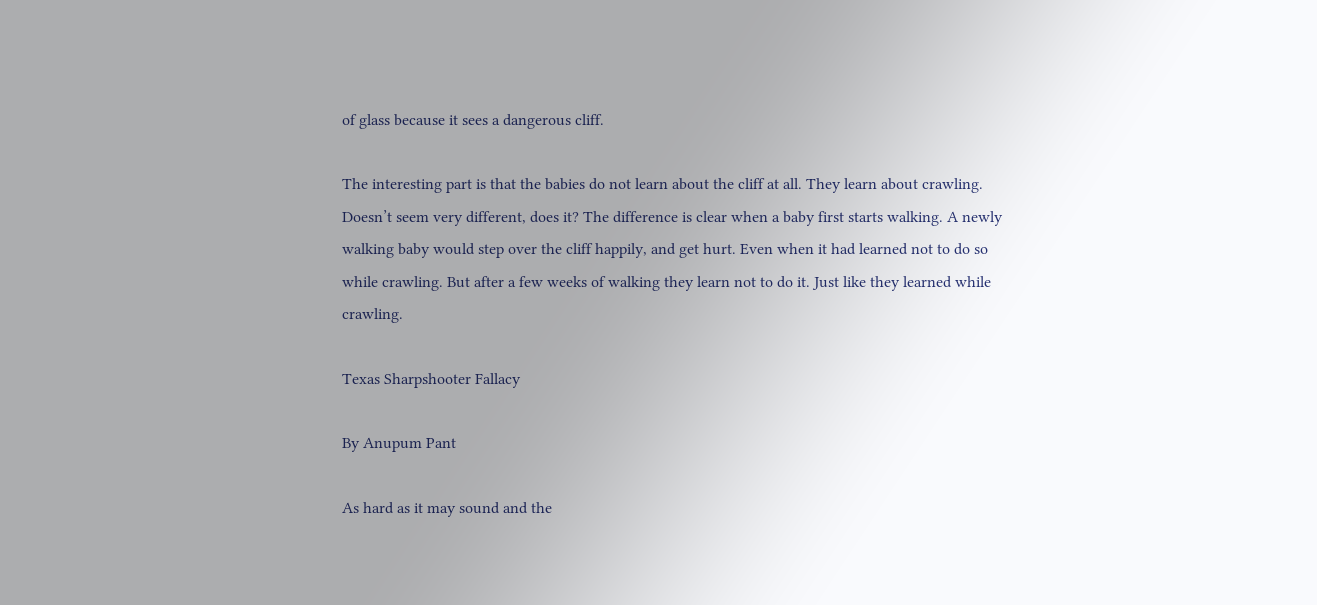of glass because it sees a dangerous cliff.

The interesting part is that the babies do not learn about the cliff at all. They learn about crawling. Doesn’t seem very different, does it? The difference is clear when a baby first starts walking. A newly walking baby would step over the cliff happily, and get hurt. Even when it had learned not to do so while crawling. But after a few weeks of walking they learn not to do it. Just like they learned while crawling.

Texas Sharpshooter Fallacy

By Anupum Pant

As hard as it may sound and the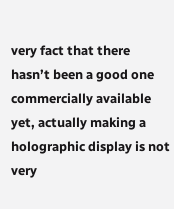very fact that there hasn’t been a good one commercially available yet, actually making a holographic display is not very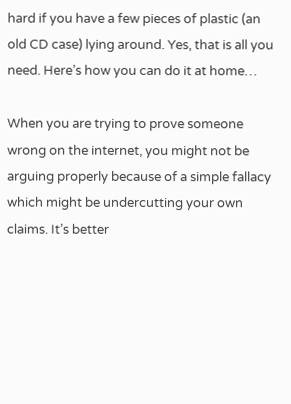hard if you have a few pieces of plastic (an old CD case) lying around. Yes, that is all you need. Here’s how you can do it at home…

When you are trying to prove someone wrong on the internet, you might not be arguing properly because of a simple fallacy which might be undercutting your own claims. It’s better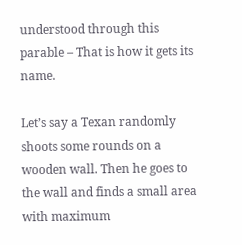understood through this parable – That is how it gets its name.

Let’s say a Texan randomly shoots some rounds on a wooden wall. Then he goes to the wall and finds a small area with maximum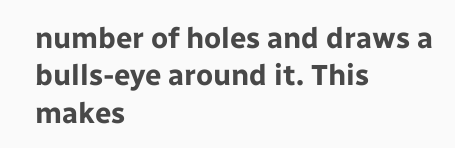number of holes and draws a bulls-eye around it. This makes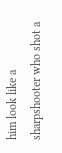him look like a sharpshooter who shot a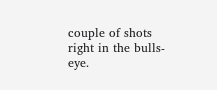couple of shots right in the bulls-eye.